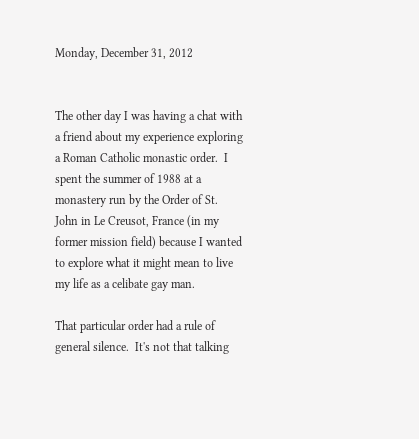Monday, December 31, 2012


The other day I was having a chat with a friend about my experience exploring a Roman Catholic monastic order.  I spent the summer of 1988 at a monastery run by the Order of St. John in Le Creusot, France (in my former mission field) because I wanted to explore what it might mean to live my life as a celibate gay man.

That particular order had a rule of general silence.  It's not that talking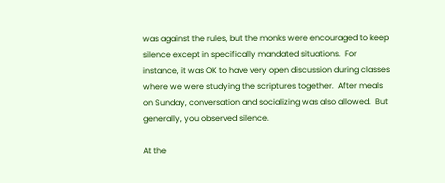was against the rules, but the monks were encouraged to keep silence except in specifically mandated situations.  For instance, it was OK to have very open discussion during classes where we were studying the scriptures together.  After meals on Sunday, conversation and socializing was also allowed.  But generally, you observed silence.

At the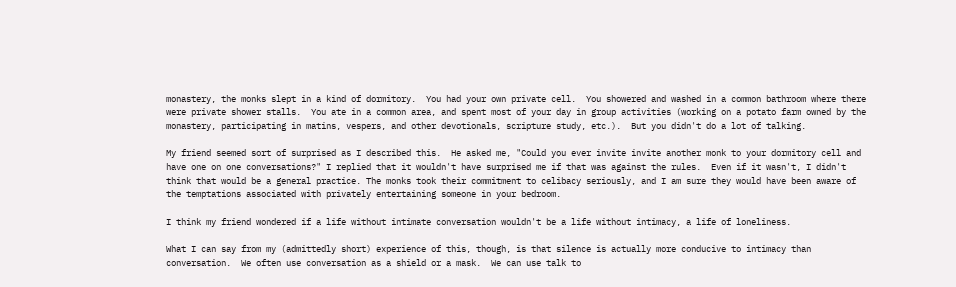monastery, the monks slept in a kind of dormitory.  You had your own private cell.  You showered and washed in a common bathroom where there were private shower stalls.  You ate in a common area, and spent most of your day in group activities (working on a potato farm owned by the monastery, participating in matins, vespers, and other devotionals, scripture study, etc.).  But you didn't do a lot of talking.

My friend seemed sort of surprised as I described this.  He asked me, "Could you ever invite invite another monk to your dormitory cell and have one on one conversations?" I replied that it wouldn't have surprised me if that was against the rules.  Even if it wasn't, I didn't think that would be a general practice. The monks took their commitment to celibacy seriously, and I am sure they would have been aware of the temptations associated with privately entertaining someone in your bedroom.

I think my friend wondered if a life without intimate conversation wouldn't be a life without intimacy, a life of loneliness.

What I can say from my (admittedly short) experience of this, though, is that silence is actually more conducive to intimacy than conversation.  We often use conversation as a shield or a mask.  We can use talk to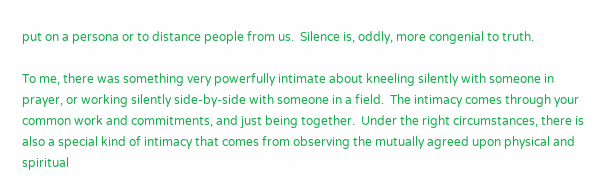put on a persona or to distance people from us.  Silence is, oddly, more congenial to truth.

To me, there was something very powerfully intimate about kneeling silently with someone in prayer, or working silently side-by-side with someone in a field.  The intimacy comes through your common work and commitments, and just being together.  Under the right circumstances, there is also a special kind of intimacy that comes from observing the mutually agreed upon physical and spiritual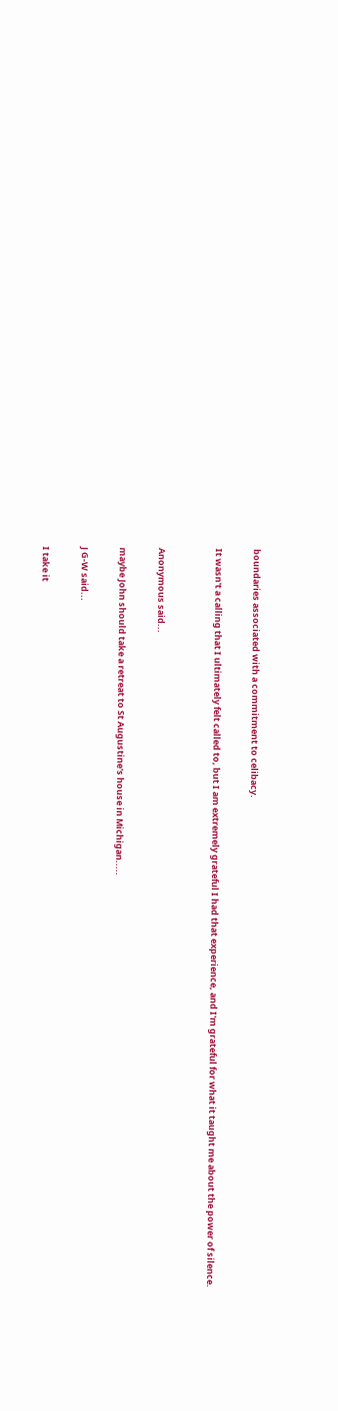boundaries associated with a commitment to celibacy.

It wasn't a calling that I ultimately felt called to, but I am extremely grateful I had that experience, and I'm grateful for what it taught me about the power of silence.


Anonymous said...

maybe John should take a retreat to St Augustine's house in Michigan.....

J G-W said...

I take it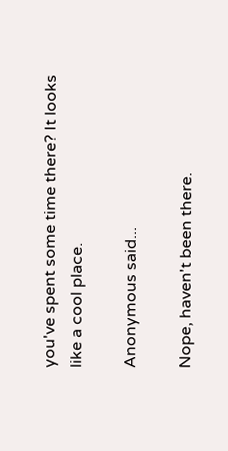you've spent some time there? It looks like a cool place.

Anonymous said...

Nope, haven't been there.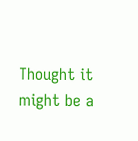Thought it might be a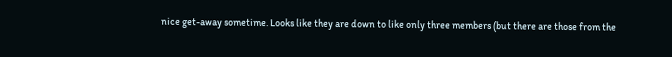nice get-away sometime. Looks like they are down to like only three members (but there are those from the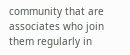community that are associates who join them regularly in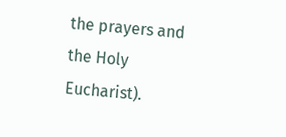the prayers and the Holy Eucharist).